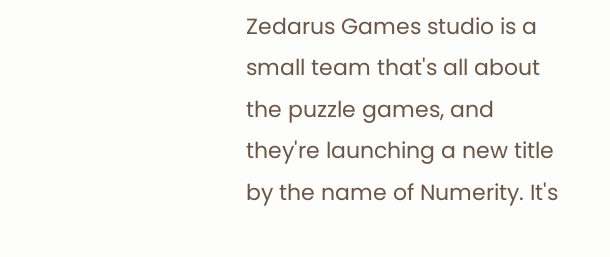Zedarus Games studio is a small team that's all about the puzzle games, and they're launching a new title by the name of Numerity. It's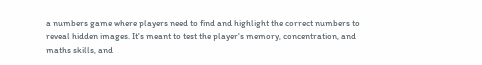a numbers game where players need to find and highlight the correct numbers to reveal hidden images. It's meant to test the player's memory, concentration, and maths skills, and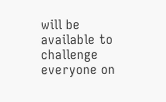will be available to challenge everyone on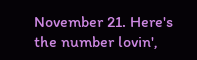November 21. Here's the number lovin',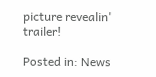picture revealin' trailer!

Posted in: News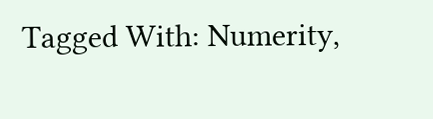Tagged With: Numerity,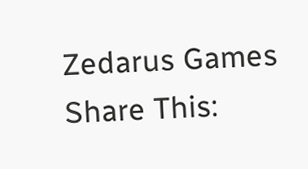Zedarus Games
Share This: